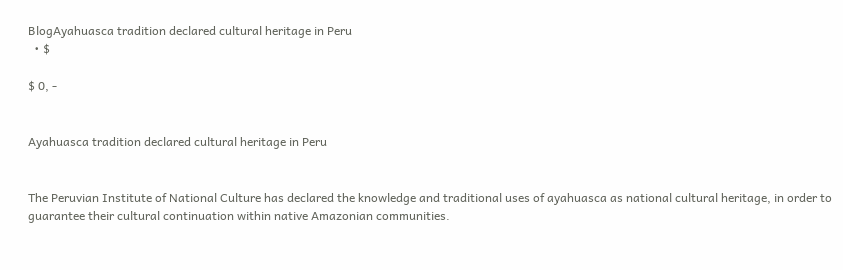BlogAyahuasca tradition declared cultural heritage in Peru
  • $

$ 0, -


Ayahuasca tradition declared cultural heritage in Peru


The Peruvian Institute of National Culture has declared the knowledge and traditional uses of ayahuasca as national cultural heritage, in order to guarantee their cultural continuation within native Amazonian communities.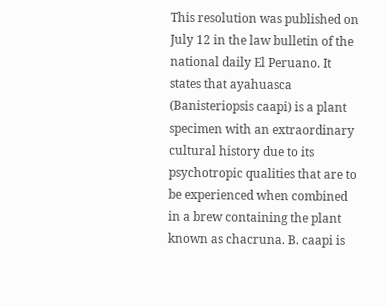This resolution was published on July 12 in the law bulletin of the national daily El Peruano. It states that ayahuasca (Banisteriopsis caapi) is a plant specimen with an extraordinary cultural history due to its psychotropic qualities that are to be experienced when combined in a brew containing the plant known as chacruna. B. caapi is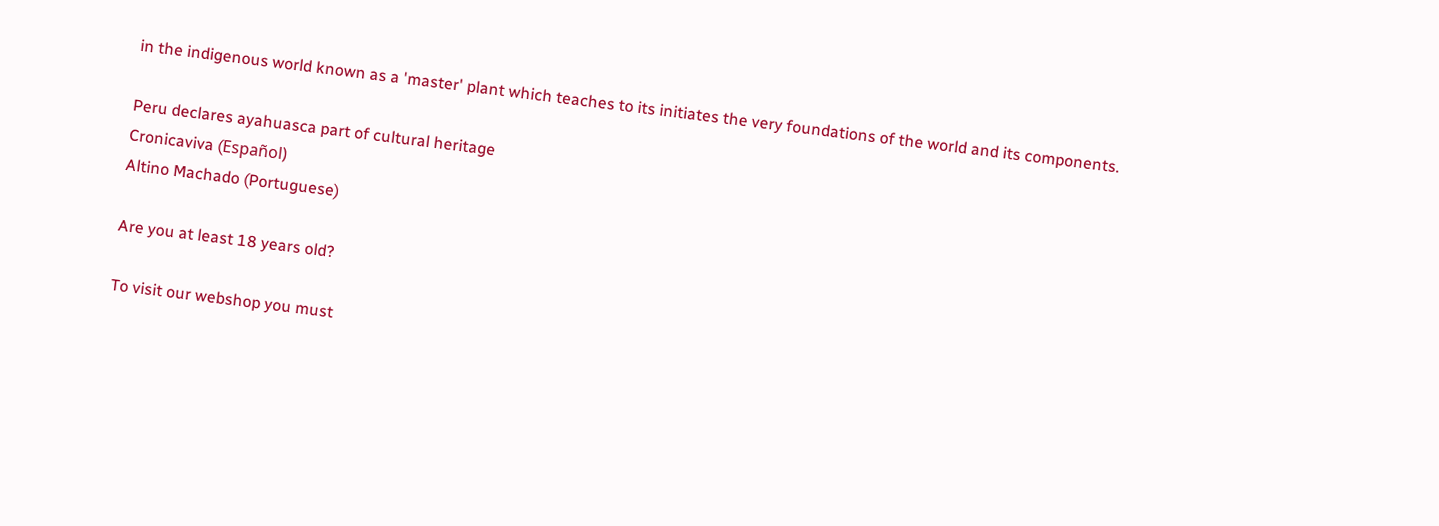in the indigenous world known as a 'master' plant which teaches to its initiates the very foundations of the world and its components.

Peru declares ayahuasca part of cultural heritage
Cronicaviva (Español)
Altino Machado (Portuguese)

Are you at least 18 years old?

To visit our webshop you must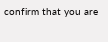confirm that you are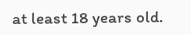at least 18 years old.